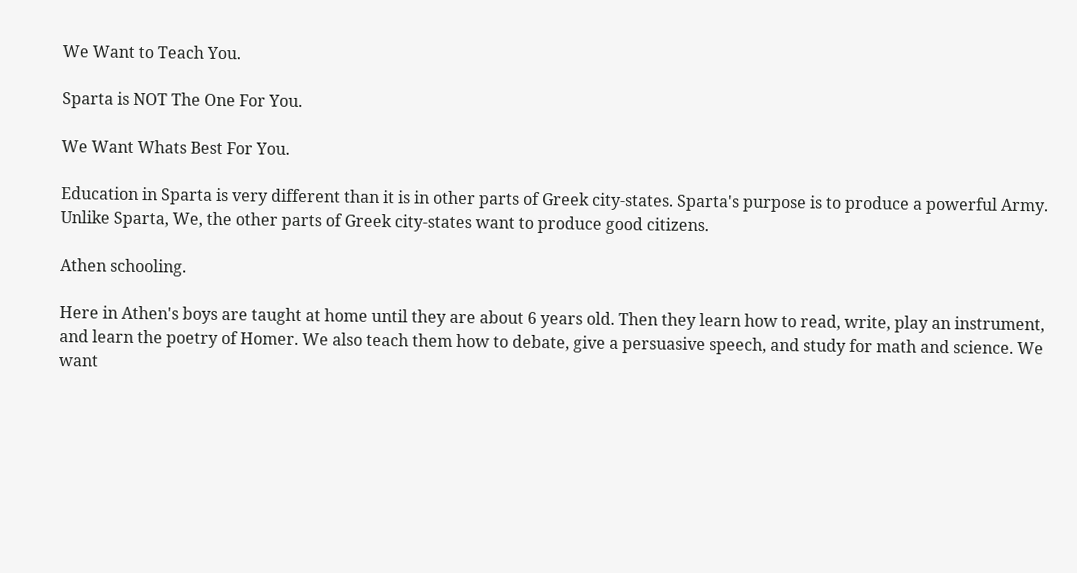We Want to Teach You.

Sparta is NOT The One For You.

We Want Whats Best For You.

Education in Sparta is very different than it is in other parts of Greek city-states. Sparta's purpose is to produce a powerful Army. Unlike Sparta, We, the other parts of Greek city-states want to produce good citizens.

Athen schooling.

Here in Athen's boys are taught at home until they are about 6 years old. Then they learn how to read, write, play an instrument, and learn the poetry of Homer. We also teach them how to debate, give a persuasive speech, and study for math and science. We want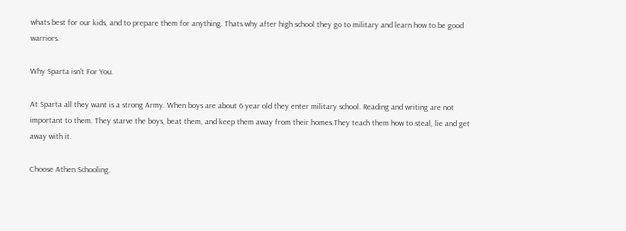whats best for our kids, and to prepare them for anything. Thats why after high school they go to military and learn how to be good warriors.

Why Sparta isn't For You.

At Sparta all they want is a strong Army. When boys are about 6 year old they enter military school. Reading and writing are not important to them. They starve the boys, beat them, and keep them away from their homes.They teach them how to steal, lie and get away with it.

Choose Athen Schooling.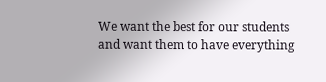We want the best for our students and want them to have everything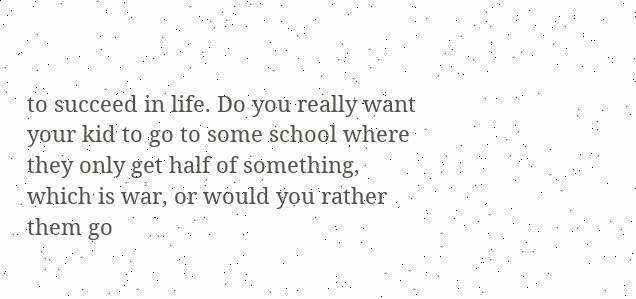to succeed in life. Do you really want your kid to go to some school where they only get half of something, which is war, or would you rather them go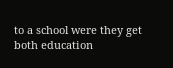to a school were they get both education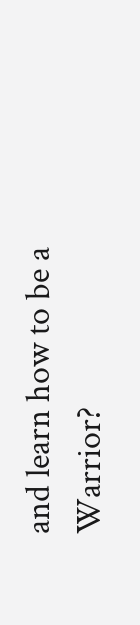and learn how to be a Warrior?